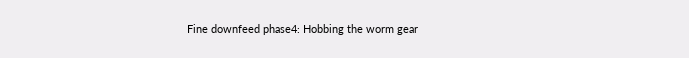Fine downfeed phase4: Hobbing the worm gear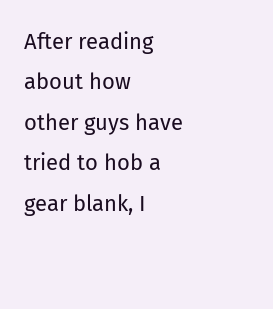After reading about how other guys have tried to hob a gear blank, I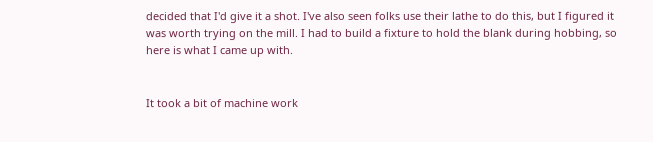decided that I'd give it a shot. I've also seen folks use their lathe to do this, but I figured it was worth trying on the mill. I had to build a fixture to hold the blank during hobbing, so here is what I came up with.


It took a bit of machine work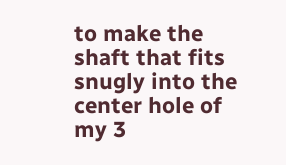to make the shaft that fits snugly into the center hole of my 3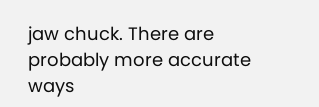jaw chuck. There are probably more accurate ways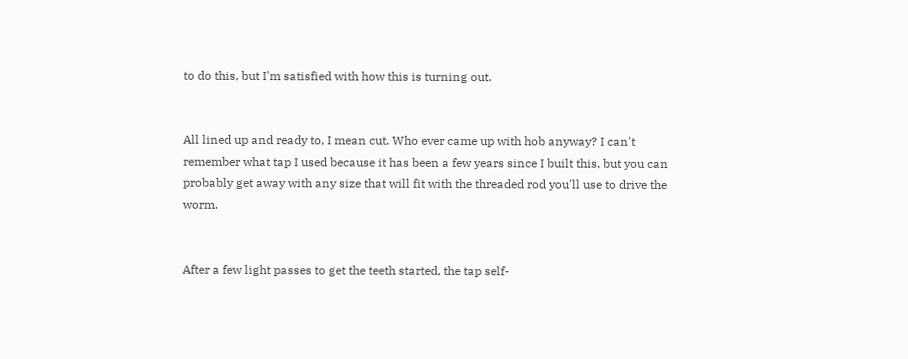to do this, but I'm satisfied with how this is turning out.


All lined up and ready to, I mean cut. Who ever came up with hob anyway? I can't remember what tap I used because it has been a few years since I built this, but you can probably get away with any size that will fit with the threaded rod you'll use to drive the worm.


After a few light passes to get the teeth started, the tap self-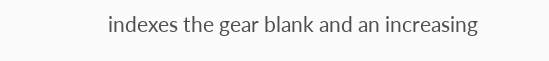indexes the gear blank and an increasing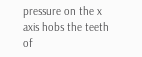pressure on the x axis hobs the teeth of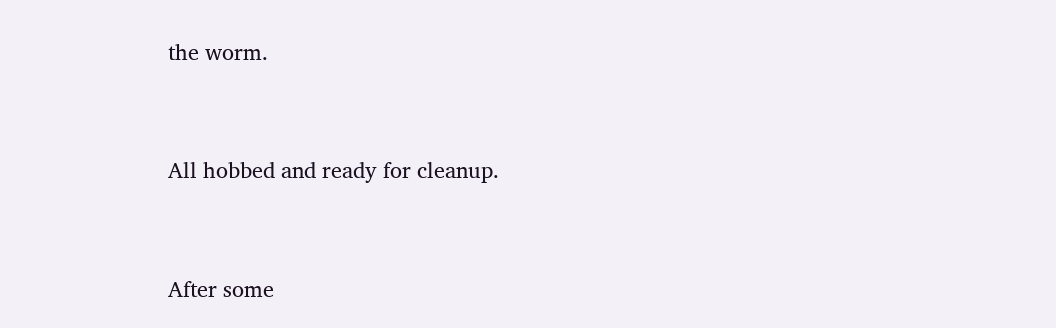the worm.


All hobbed and ready for cleanup.


After some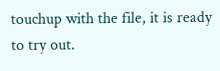touchup with the file, it is ready to try out.